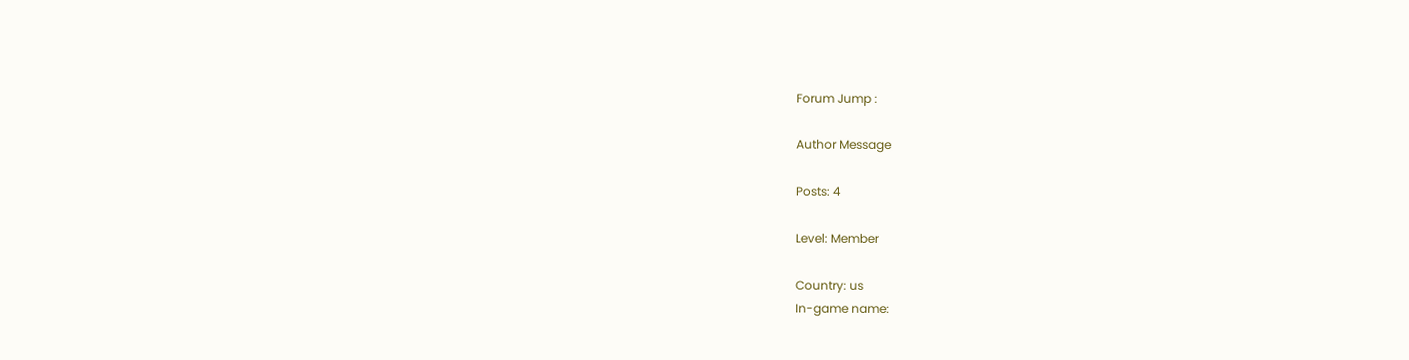Forum Jump :

Author Message

Posts: 4

Level: Member

Country: us
In-game name: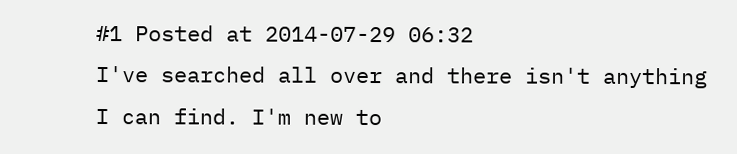#1 Posted at 2014-07-29 06:32
I've searched all over and there isn't anything I can find. I'm new to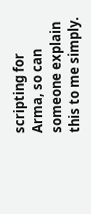scripting for Arma, so can someone explain this to me simply.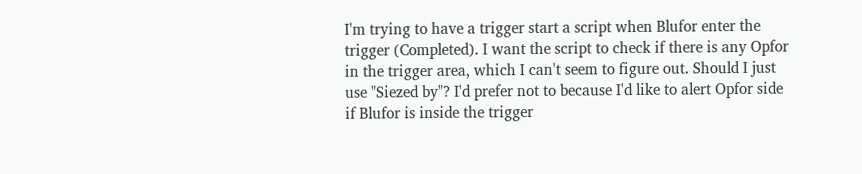I'm trying to have a trigger start a script when Blufor enter the trigger (Completed). I want the script to check if there is any Opfor in the trigger area, which I can't seem to figure out. Should I just use "Siezed by"? I'd prefer not to because I'd like to alert Opfor side if Blufor is inside the trigger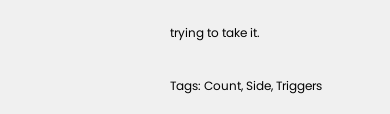trying to take it.

Tags: Count, Side, Triggers